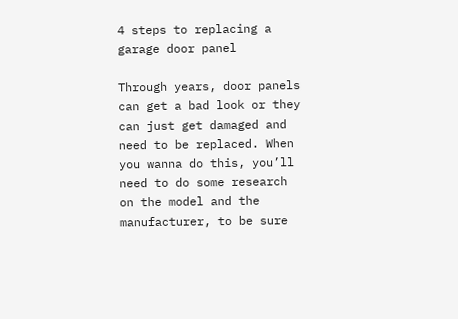4 steps to replacing a garage door panel

Through years, door panels can get a bad look or they can just get damaged and need to be replaced. When you wanna do this, you’ll need to do some research on the model and the manufacturer, to be sure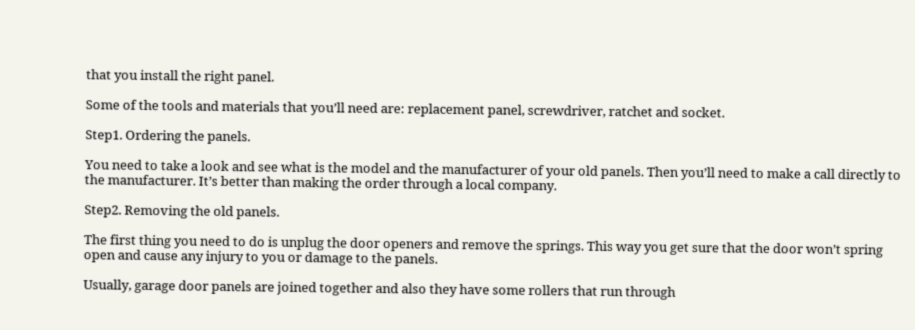that you install the right panel.

Some of the tools and materials that you’ll need are: replacement panel, screwdriver, ratchet and socket.

Step1. Ordering the panels.

You need to take a look and see what is the model and the manufacturer of your old panels. Then you’ll need to make a call directly to the manufacturer. It’s better than making the order through a local company.

Step2. Removing the old panels.

The first thing you need to do is unplug the door openers and remove the springs. This way you get sure that the door won’t spring open and cause any injury to you or damage to the panels.

Usually, garage door panels are joined together and also they have some rollers that run through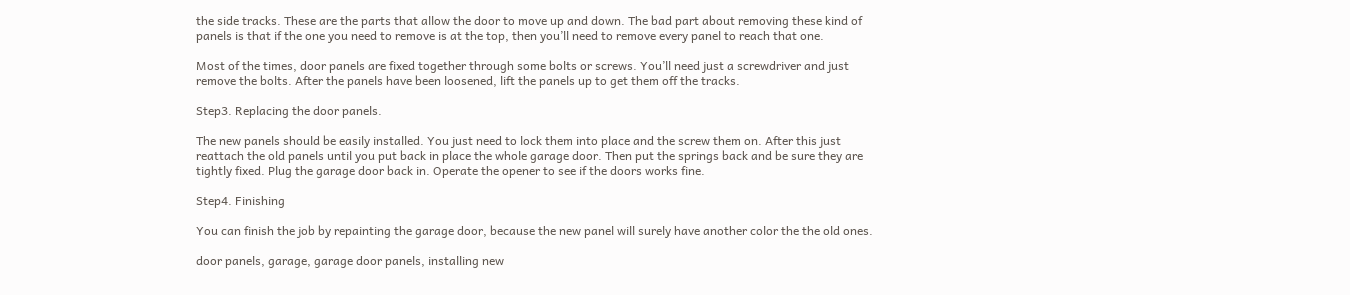the side tracks. These are the parts that allow the door to move up and down. The bad part about removing these kind of panels is that if the one you need to remove is at the top, then you’ll need to remove every panel to reach that one.

Most of the times, door panels are fixed together through some bolts or screws. You’ll need just a screwdriver and just remove the bolts. After the panels have been loosened, lift the panels up to get them off the tracks.

Step3. Replacing the door panels.

The new panels should be easily installed. You just need to lock them into place and the screw them on. After this just reattach the old panels until you put back in place the whole garage door. Then put the springs back and be sure they are tightly fixed. Plug the garage door back in. Operate the opener to see if the doors works fine.

Step4. Finishing

You can finish the job by repainting the garage door, because the new panel will surely have another color the the old ones.

door panels, garage, garage door panels, installing new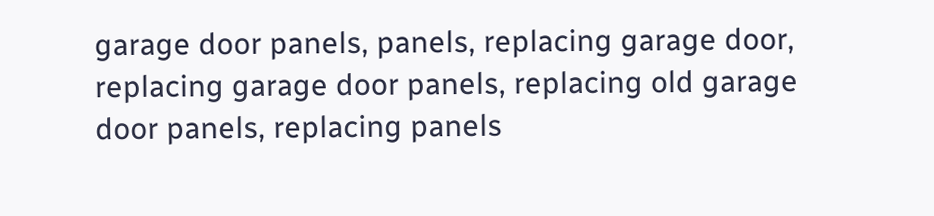garage door panels, panels, replacing garage door, replacing garage door panels, replacing old garage door panels, replacing panels